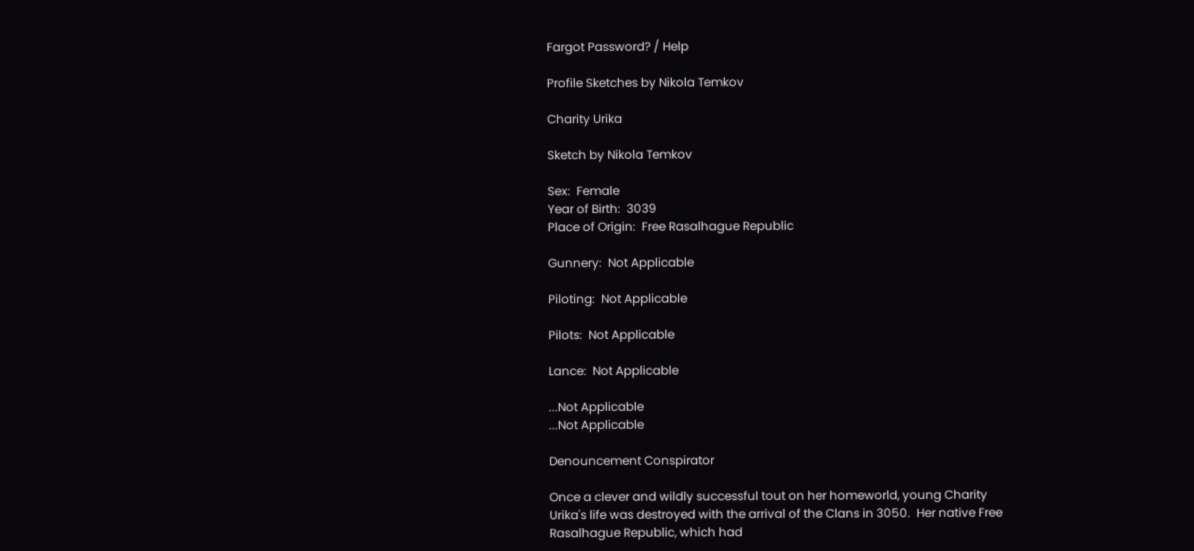Fargot Password? / Help

Profile Sketches by Nikola Temkov

Charity Urika

Sketch by Nikola Temkov

Sex:  Female
Year of Birth:  3039
Place of Origin:  Free Rasalhague Republic

Gunnery:  Not Applicable

Piloting:  Not Applicable

Pilots:  Not Applicable

Lance:  Not Applicable

...Not Applicable
...Not Applicable

Denouncement Conspirator

Once a clever and wildly successful tout on her homeworld, young Charity
Urika's life was destroyed with the arrival of the Clans in 3050.  Her native Free
Rasalhague Republic, which had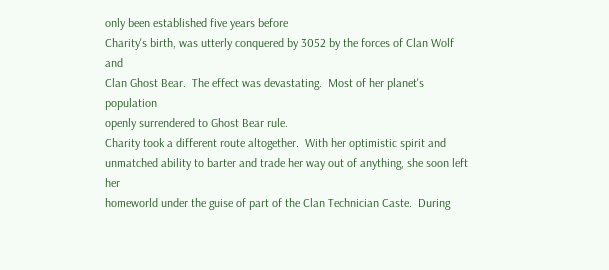only been established five years before
Charity's birth, was utterly conquered by 3052 by the forces of Clan Wolf and
Clan Ghost Bear.  The effect was devastating.  Most of her planet's population
openly surrendered to Ghost Bear rule.
Charity took a different route altogether.  With her optimistic spirit and
unmatched ability to barter and trade her way out of anything, she soon left her
homeworld under the guise of part of the Clan Technician Caste.  During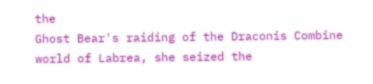the
Ghost Bear's raiding of the Draconis Combine world of Labrea, she seized the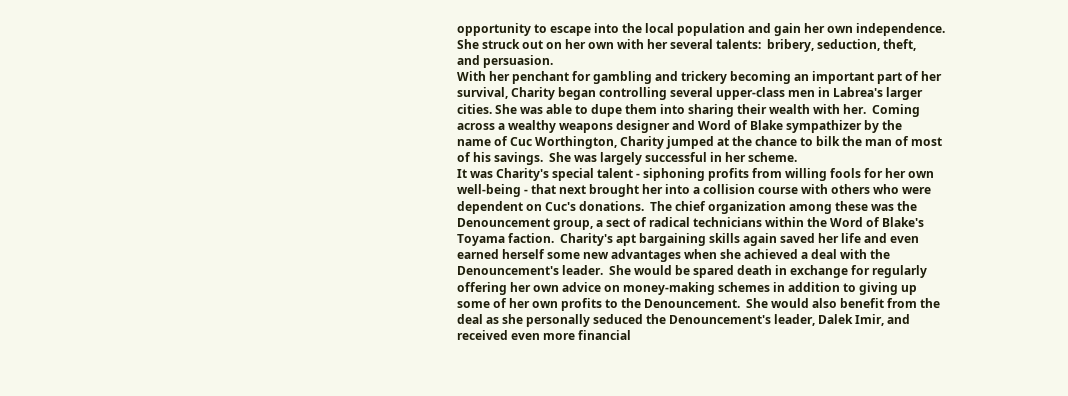opportunity to escape into the local population and gain her own independence.
She struck out on her own with her several talents:  bribery, seduction, theft,
and persuasion.
With her penchant for gambling and trickery becoming an important part of her
survival, Charity began controlling several upper-class men in Labrea's larger
cities. She was able to dupe them into sharing their wealth with her.  Coming
across a wealthy weapons designer and Word of Blake sympathizer by the
name of Cuc Worthington, Charity jumped at the chance to bilk the man of most
of his savings.  She was largely successful in her scheme.
It was Charity's special talent - siphoning profits from willing fools for her own
well-being - that next brought her into a collision course with others who were
dependent on Cuc's donations.  The chief organization among these was the
Denouncement group, a sect of radical technicians within the Word of Blake's
Toyama faction.  Charity's apt bargaining skills again saved her life and even
earned herself some new advantages when she achieved a deal with the
Denouncement's leader.  She would be spared death in exchange for regularly
offering her own advice on money-making schemes in addition to giving up
some of her own profits to the Denouncement.  She would also benefit from the
deal as she personally seduced the Denouncement's leader, Dalek Imir, and
received even more financial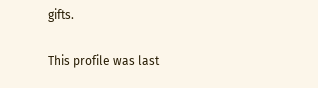gifts.

This profile was last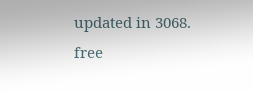updated in 3068.
free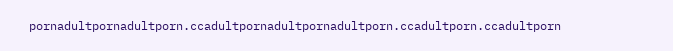pornadultpornadultporn.ccadultpornadultpornadultporn.ccadultporn.ccadultporn